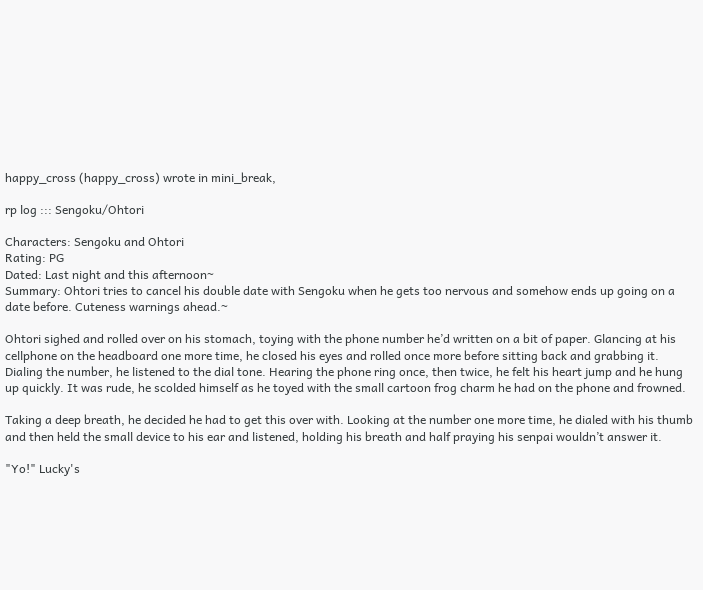happy_cross (happy_cross) wrote in mini_break,

rp log ::: Sengoku/Ohtori

Characters: Sengoku and Ohtori
Rating: PG
Dated: Last night and this afternoon~
Summary: Ohtori tries to cancel his double date with Sengoku when he gets too nervous and somehow ends up going on a date before. Cuteness warnings ahead.~

Ohtori sighed and rolled over on his stomach, toying with the phone number he’d written on a bit of paper. Glancing at his cellphone on the headboard one more time, he closed his eyes and rolled once more before sitting back and grabbing it. Dialing the number, he listened to the dial tone. Hearing the phone ring once, then twice, he felt his heart jump and he hung up quickly. It was rude, he scolded himself as he toyed with the small cartoon frog charm he had on the phone and frowned.

Taking a deep breath, he decided he had to get this over with. Looking at the number one more time, he dialed with his thumb and then held the small device to his ear and listened, holding his breath and half praying his senpai wouldn’t answer it.

"Yo!" Lucky's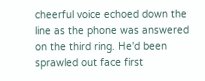cheerful voice echoed down the line as the phone was answered on the third ring. He'd been sprawled out face first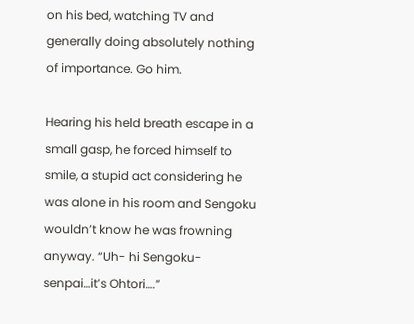on his bed, watching TV and generally doing absolutely nothing of importance. Go him.

Hearing his held breath escape in a small gasp, he forced himself to smile, a stupid act considering he was alone in his room and Sengoku wouldn’t know he was frowning anyway. “Uh- hi Sengoku-senpai…it’s Ohtori….”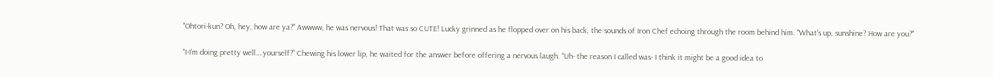"Ohtori-kun? Oh, hey, how are ya?" Awwww, he was nervous! That was so CUTE! Lucky grinned as he flopped over on his back, the sounds of Iron Chef echoing through the room behind him. "What's up, sunshine? How are you?"

“I-I’m doing pretty well….yourself?” Chewing his lower lip, he waited for the answer before offering a nervous laugh. “Uh- the reason I called was- I think it might be a good idea to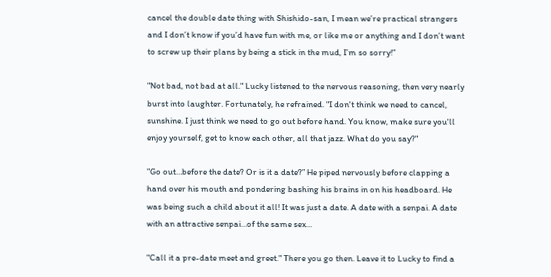cancel the double date thing with Shishido-san, I mean we’re practical strangers and I don’t know if you’d have fun with me, or like me or anything and I don’t want to screw up their plans by being a stick in the mud, I’m so sorry!”

"Not bad, not bad at all." Lucky listened to the nervous reasoning, then very nearly burst into laughter. Fortunately, he refrained. "I don't think we need to cancel, sunshine. I just think we need to go out before hand. You know, make sure you'll enjoy yourself, get to know each other, all that jazz. What do you say?"

”Go out…before the date? Or is it a date?” He piped nervously before clapping a hand over his mouth and pondering bashing his brains in on his headboard. He was being such a child about it all! It was just a date. A date with a senpai. A date with an attractive senpai…of the same sex…

"Call it a pre-date meet and greet." There you go then. Leave it to Lucky to find a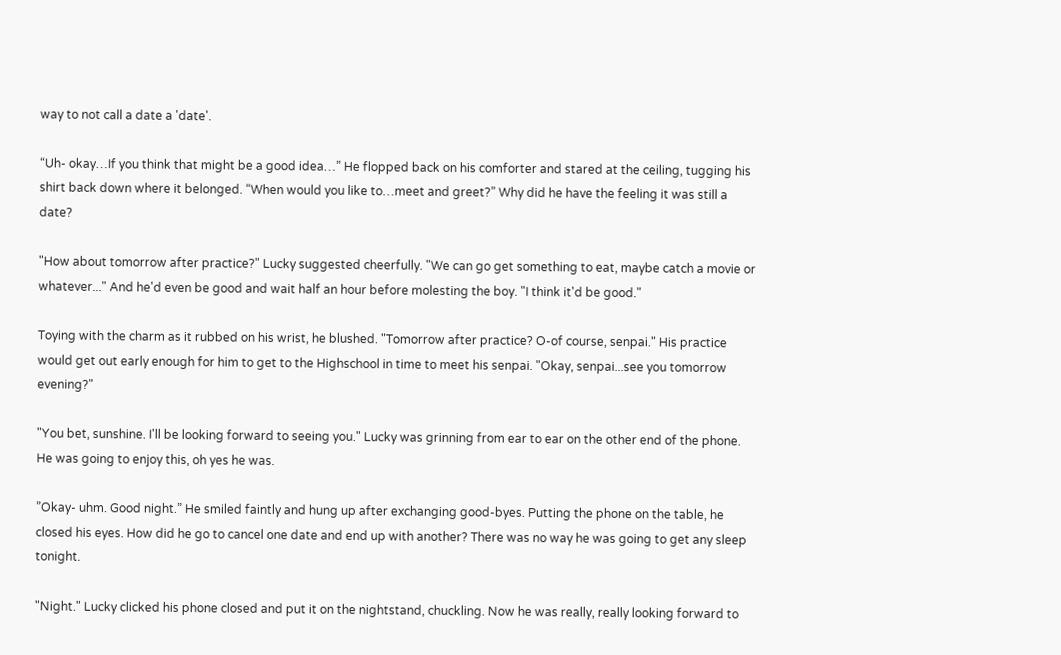way to not call a date a 'date'.

“Uh- okay…If you think that might be a good idea…” He flopped back on his comforter and stared at the ceiling, tugging his shirt back down where it belonged. “When would you like to…meet and greet?” Why did he have the feeling it was still a date?

"How about tomorrow after practice?" Lucky suggested cheerfully. "We can go get something to eat, maybe catch a movie or whatever..." And he'd even be good and wait half an hour before molesting the boy. "I think it'd be good."

Toying with the charm as it rubbed on his wrist, he blushed. "Tomorrow after practice? O-of course, senpai." His practice would get out early enough for him to get to the Highschool in time to meet his senpai. "Okay, senpai...see you tomorrow evening?"

"You bet, sunshine. I'll be looking forward to seeing you." Lucky was grinning from ear to ear on the other end of the phone. He was going to enjoy this, oh yes he was.

”Okay- uhm. Good night.” He smiled faintly and hung up after exchanging good-byes. Putting the phone on the table, he closed his eyes. How did he go to cancel one date and end up with another? There was no way he was going to get any sleep tonight.

"Night." Lucky clicked his phone closed and put it on the nightstand, chuckling. Now he was really, really looking forward to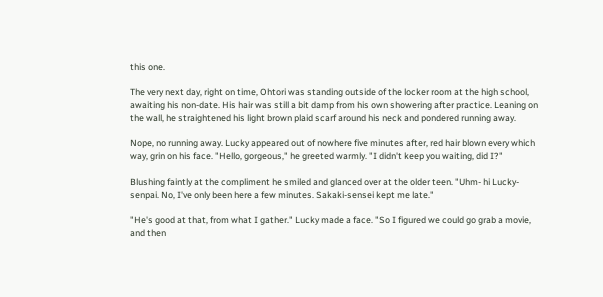this one.

The very next day, right on time, Ohtori was standing outside of the locker room at the high school, awaiting his non-date. His hair was still a bit damp from his own showering after practice. Leaning on the wall, he straightened his light brown plaid scarf around his neck and pondered running away.

Nope, no running away. Lucky appeared out of nowhere five minutes after, red hair blown every which way, grin on his face. "Hello, gorgeous," he greeted warmly. "I didn't keep you waiting, did I?"

Blushing faintly at the compliment he smiled and glanced over at the older teen. "Uhm- hi Lucky-senpai. No, I've only been here a few minutes. Sakaki-sensei kept me late."

"He's good at that, from what I gather." Lucky made a face. "So I figured we could go grab a movie, and then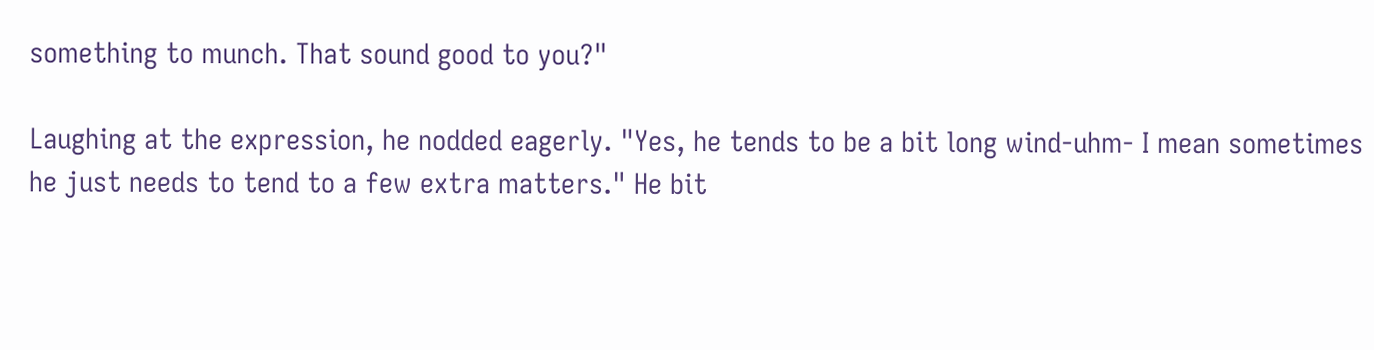something to munch. That sound good to you?"

Laughing at the expression, he nodded eagerly. "Yes, he tends to be a bit long wind-uhm- I mean sometimes he just needs to tend to a few extra matters." He bit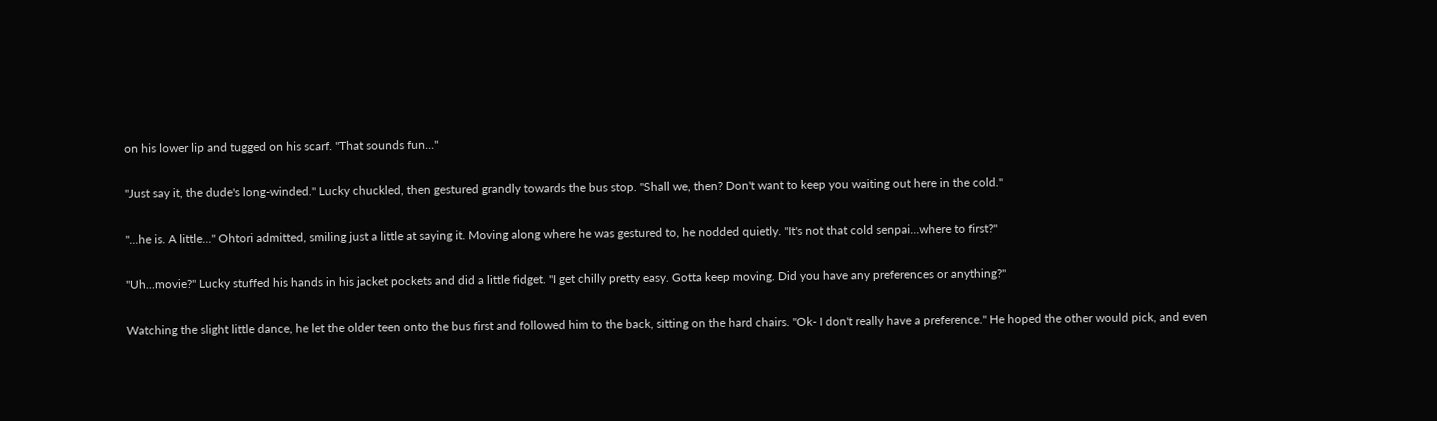on his lower lip and tugged on his scarf. "That sounds fun..."

"Just say it, the dude's long-winded." Lucky chuckled, then gestured grandly towards the bus stop. "Shall we, then? Don't want to keep you waiting out here in the cold."

"...he is. A little..." Ohtori admitted, smiling just a little at saying it. Moving along where he was gestured to, he nodded quietly. "It's not that cold senpai...where to first?"

"Uh...movie?" Lucky stuffed his hands in his jacket pockets and did a little fidget. "I get chilly pretty easy. Gotta keep moving. Did you have any preferences or anything?"

Watching the slight little dance, he let the older teen onto the bus first and followed him to the back, sitting on the hard chairs. "Ok- I don't really have a preference." He hoped the other would pick, and even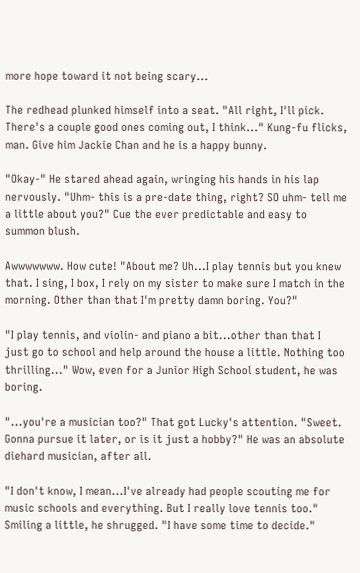more hope toward it not being scary...

The redhead plunked himself into a seat. "All right, I'll pick. There's a couple good ones coming out, I think..." Kung-fu flicks, man. Give him Jackie Chan and he is a happy bunny.

"Okay-" He stared ahead again, wringing his hands in his lap nervously. "Uhm- this is a pre-date thing, right? SO uhm- tell me a little about you?" Cue the ever predictable and easy to summon blush.

Awwwwwww. How cute! "About me? Uh...I play tennis but you knew that. I sing, I box, I rely on my sister to make sure I match in the morning. Other than that I'm pretty damn boring. You?"

"I play tennis, and violin- and piano a bit...other than that I just go to school and help around the house a little. Nothing too thrilling..." Wow, even for a Junior High School student, he was boring.

"...you're a musician too?" That got Lucky's attention. "Sweet. Gonna pursue it later, or is it just a hobby?" He was an absolute diehard musician, after all.

"I don't know, I mean...I've already had people scouting me for music schools and everything. But I really love tennis too." Smiling a little, he shrugged. "I have some time to decide."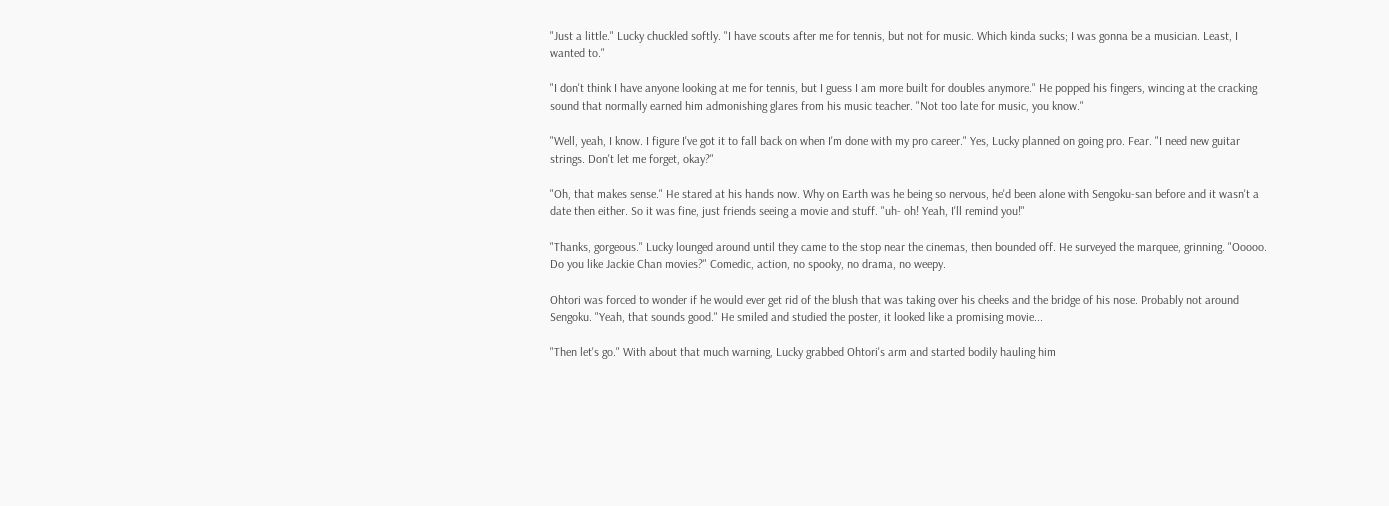"Just a little." Lucky chuckled softly. "I have scouts after me for tennis, but not for music. Which kinda sucks; I was gonna be a musician. Least, I wanted to."

"I don't think I have anyone looking at me for tennis, but I guess I am more built for doubles anymore." He popped his fingers, wincing at the cracking sound that normally earned him admonishing glares from his music teacher. "Not too late for music, you know."

"Well, yeah, I know. I figure I've got it to fall back on when I'm done with my pro career." Yes, Lucky planned on going pro. Fear. "I need new guitar strings. Don't let me forget, okay?"

"Oh, that makes sense." He stared at his hands now. Why on Earth was he being so nervous, he'd been alone with Sengoku-san before and it wasn't a date then either. So it was fine, just friends seeing a movie and stuff. "uh- oh! Yeah, I'll remind you!"

"Thanks, gorgeous." Lucky lounged around until they came to the stop near the cinemas, then bounded off. He surveyed the marquee, grinning. "Ooooo. Do you like Jackie Chan movies?" Comedic, action, no spooky, no drama, no weepy.

Ohtori was forced to wonder if he would ever get rid of the blush that was taking over his cheeks and the bridge of his nose. Probably not around Sengoku. "Yeah, that sounds good." He smiled and studied the poster, it looked like a promising movie...

"Then let's go." With about that much warning, Lucky grabbed Ohtori's arm and started bodily hauling him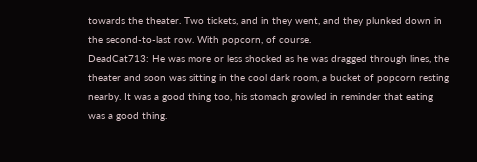towards the theater. Two tickets, and in they went, and they plunked down in the second-to-last row. With popcorn, of course.
DeadCat713: He was more or less shocked as he was dragged through lines, the theater and soon was sitting in the cool dark room, a bucket of popcorn resting nearby. It was a good thing too, his stomach growled in reminder that eating was a good thing.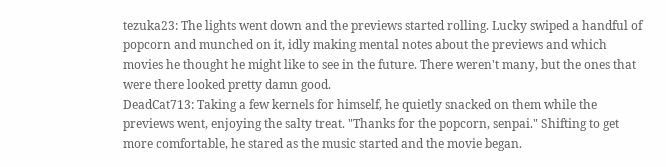tezuka23: The lights went down and the previews started rolling. Lucky swiped a handful of popcorn and munched on it, idly making mental notes about the previews and which movies he thought he might like to see in the future. There weren't many, but the ones that were there looked pretty damn good.
DeadCat713: Taking a few kernels for himself, he quietly snacked on them while the previews went, enjoying the salty treat. "Thanks for the popcorn, senpai." Shifting to get more comfortable, he stared as the music started and the movie began.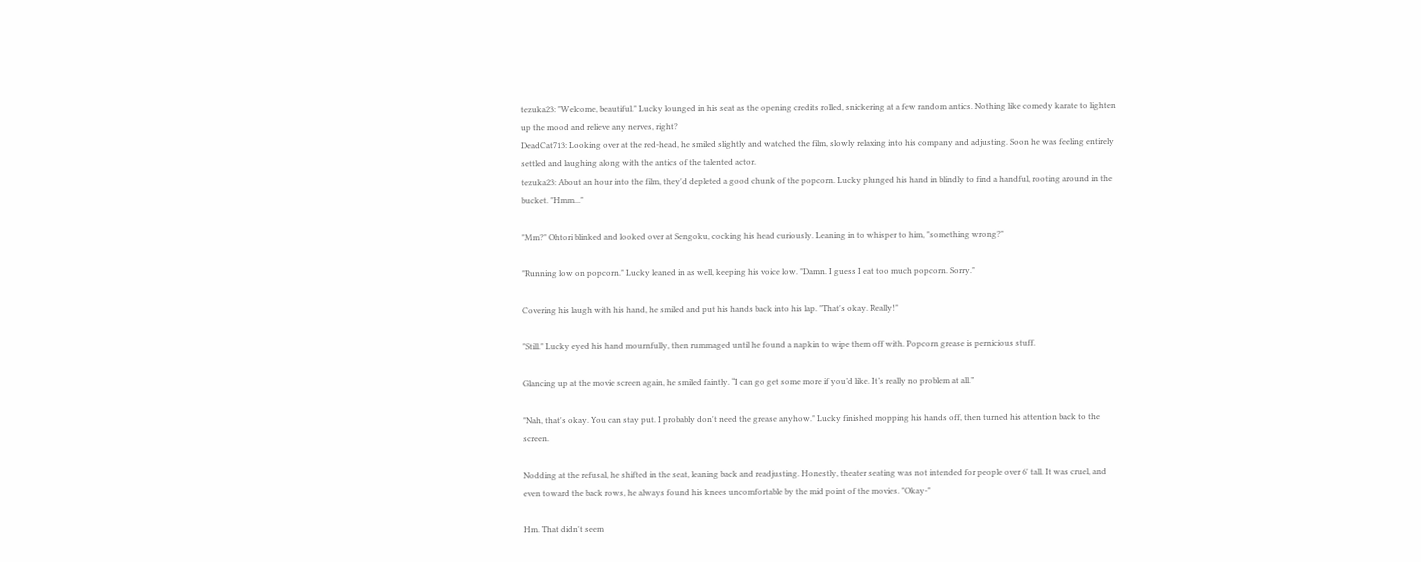tezuka23: "Welcome, beautiful." Lucky lounged in his seat as the opening credits rolled, snickering at a few random antics. Nothing like comedy karate to lighten up the mood and relieve any nerves, right?
DeadCat713: Looking over at the red-head, he smiled slightly and watched the film, slowly relaxing into his company and adjusting. Soon he was feeling entirely settled and laughing along with the antics of the talented actor.
tezuka23: About an hour into the film, they'd depleted a good chunk of the popcorn. Lucky plunged his hand in blindly to find a handful, rooting around in the bucket. "Hmm..."

"Mm?" Ohtori blinked and looked over at Sengoku, cocking his head curiously. Leaning in to whisper to him, "something wrong?"

"Running low on popcorn." Lucky leaned in as well, keeping his voice low. "Damn. I guess I eat too much popcorn. Sorry."

Covering his laugh with his hand, he smiled and put his hands back into his lap. "That's okay. Really!"

"Still." Lucky eyed his hand mournfully, then rummaged until he found a napkin to wipe them off with. Popcorn grease is pernicious stuff.

Glancing up at the movie screen again, he smiled faintly. “I can go get some more if you’d like. It’s really no problem at all.”

"Nah, that's okay. You can stay put. I probably don't need the grease anyhow." Lucky finished mopping his hands off, then turned his attention back to the screen.

Nodding at the refusal, he shifted in the seat, leaning back and readjusting. Honestly, theater seating was not intended for people over 6' tall. It was cruel, and even toward the back rows, he always found his knees uncomfortable by the mid point of the movies. "Okay-"

Hm. That didn't seem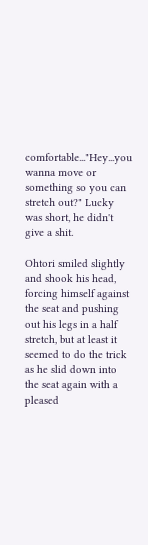comfortable..."Hey...you wanna move or something so you can stretch out?" Lucky was short, he didn't give a shit.

Ohtori smiled slightly and shook his head, forcing himself against the seat and pushing out his legs in a half stretch, but at least it seemed to do the trick as he slid down into the seat again with a pleased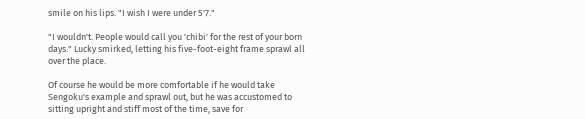smile on his lips. "I wish I were under 5'7."

"I wouldn't. People would call you 'chibi' for the rest of your born days." Lucky smirked, letting his five-foot-eight frame sprawl all over the place.

Of course he would be more comfortable if he would take Sengoku's example and sprawl out, but he was accustomed to sitting upright and stiff most of the time, save for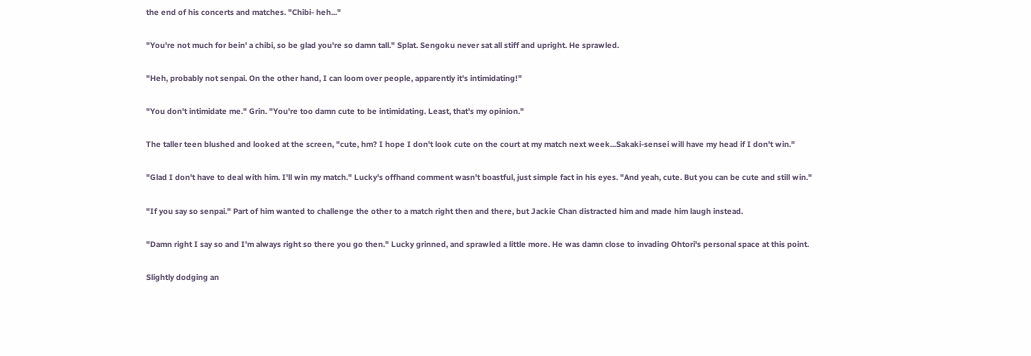the end of his concerts and matches. "Chibi- heh..."

"You're not much for bein' a chibi, so be glad you're so damn tall." Splat. Sengoku never sat all stiff and upright. He sprawled.

"Heh, probably not senpai. On the other hand, I can loom over people, apparently it's intimidating!"

"You don't intimidate me." Grin. "You're too damn cute to be intimidating. Least, that's my opinion."

The taller teen blushed and looked at the screen, "cute, hm? I hope I don't look cute on the court at my match next week...Sakaki-sensei will have my head if I don't win."

"Glad I don't have to deal with him. I'll win my match." Lucky's offhand comment wasn't boastful, just simple fact in his eyes. "And yeah, cute. But you can be cute and still win."

"If you say so senpai." Part of him wanted to challenge the other to a match right then and there, but Jackie Chan distracted him and made him laugh instead.

"Damn right I say so and I'm always right so there you go then." Lucky grinned, and sprawled a little more. He was damn close to invading Ohtori's personal space at this point.

Slightly dodging an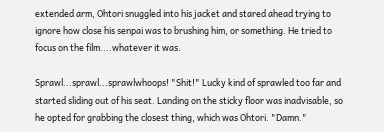extended arm, Ohtori snuggled into his jacket and stared ahead trying to ignore how close his senpai was to brushing him, or something. He tried to focus on the film....whatever it was.

Sprawl...sprawl...sprawlwhoops! "Shit!" Lucky kind of sprawled too far and started sliding out of his seat. Landing on the sticky floor was inadvisable, so he opted for grabbing the closest thing, which was Ohtori. "Damn."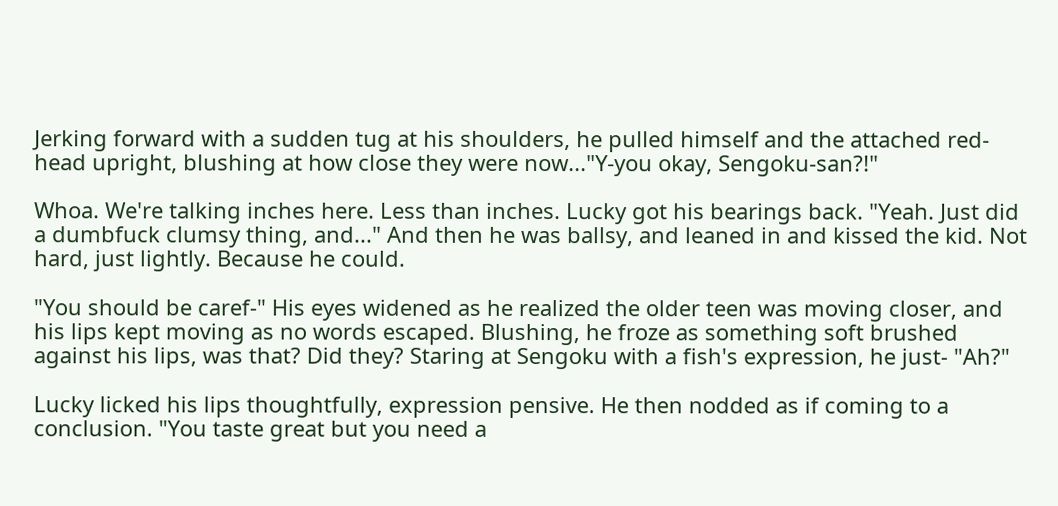Jerking forward with a sudden tug at his shoulders, he pulled himself and the attached red-head upright, blushing at how close they were now..."Y-you okay, Sengoku-san?!"

Whoa. We're talking inches here. Less than inches. Lucky got his bearings back. "Yeah. Just did a dumbfuck clumsy thing, and..." And then he was ballsy, and leaned in and kissed the kid. Not hard, just lightly. Because he could.

"You should be caref-" His eyes widened as he realized the older teen was moving closer, and his lips kept moving as no words escaped. Blushing, he froze as something soft brushed against his lips, was that? Did they? Staring at Sengoku with a fish's expression, he just- "Ah?"

Lucky licked his lips thoughtfully, expression pensive. He then nodded as if coming to a conclusion. "You taste great but you need a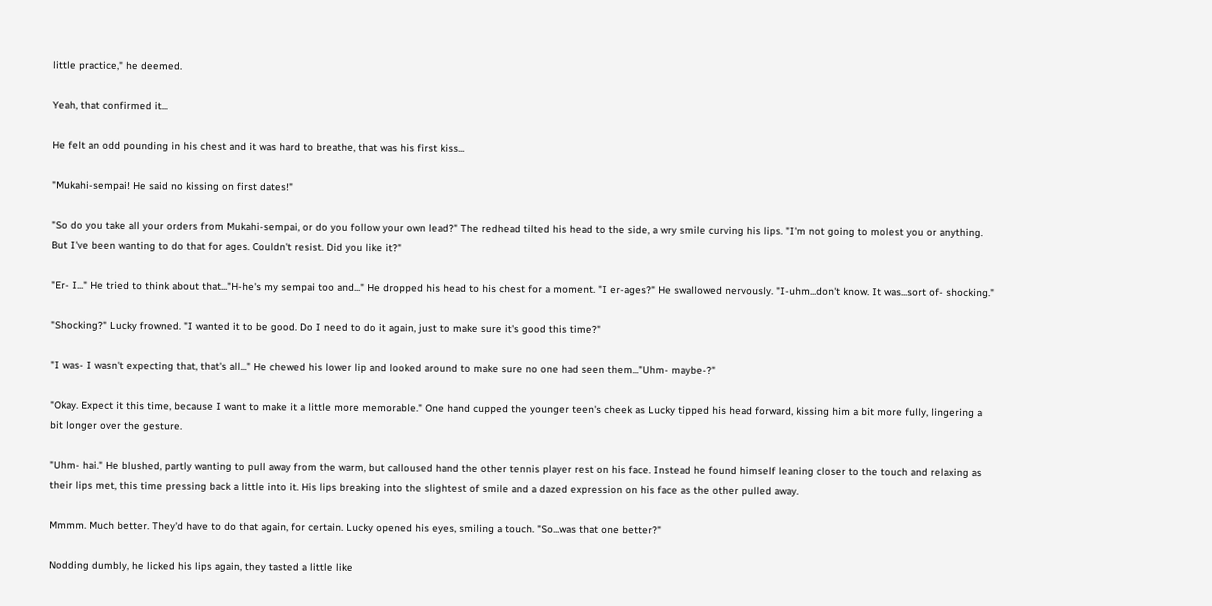little practice," he deemed.

Yeah, that confirmed it...

He felt an odd pounding in his chest and it was hard to breathe, that was his first kiss...

"Mukahi-sempai! He said no kissing on first dates!"

"So do you take all your orders from Mukahi-sempai, or do you follow your own lead?" The redhead tilted his head to the side, a wry smile curving his lips. "I'm not going to molest you or anything. But I've been wanting to do that for ages. Couldn't resist. Did you like it?"

"Er- I..." He tried to think about that..."H-he's my sempai too and..." He dropped his head to his chest for a moment. "I er-ages?" He swallowed nervously. "I-uhm...don't know. It was...sort of- shocking."

"Shocking?" Lucky frowned. "I wanted it to be good. Do I need to do it again, just to make sure it's good this time?"

"I was- I wasn't expecting that, that's all..." He chewed his lower lip and looked around to make sure no one had seen them..."Uhm- maybe-?"

"Okay. Expect it this time, because I want to make it a little more memorable." One hand cupped the younger teen's cheek as Lucky tipped his head forward, kissing him a bit more fully, lingering a bit longer over the gesture.

"Uhm- hai." He blushed, partly wanting to pull away from the warm, but calloused hand the other tennis player rest on his face. Instead he found himself leaning closer to the touch and relaxing as their lips met, this time pressing back a little into it. His lips breaking into the slightest of smile and a dazed expression on his face as the other pulled away.

Mmmm. Much better. They'd have to do that again, for certain. Lucky opened his eyes, smiling a touch. "So...was that one better?"

Nodding dumbly, he licked his lips again, they tasted a little like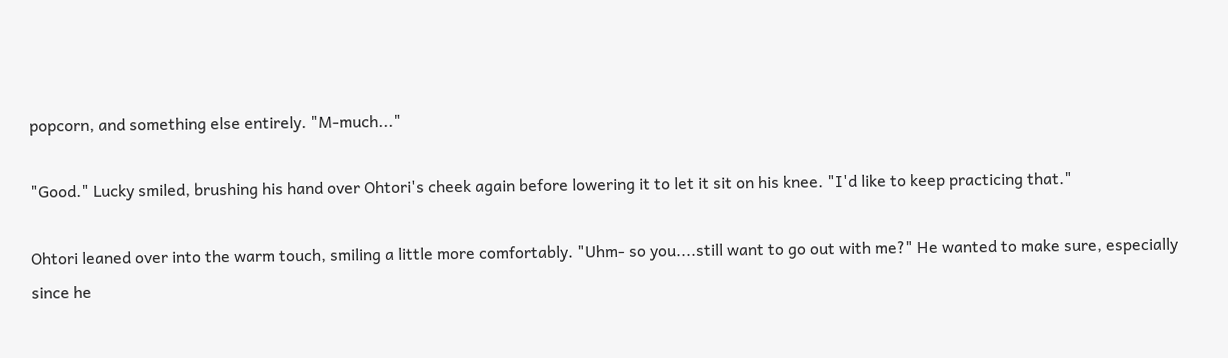popcorn, and something else entirely. "M-much..."

"Good." Lucky smiled, brushing his hand over Ohtori's cheek again before lowering it to let it sit on his knee. "I'd like to keep practicing that."

Ohtori leaned over into the warm touch, smiling a little more comfortably. "Uhm- so you....still want to go out with me?" He wanted to make sure, especially since he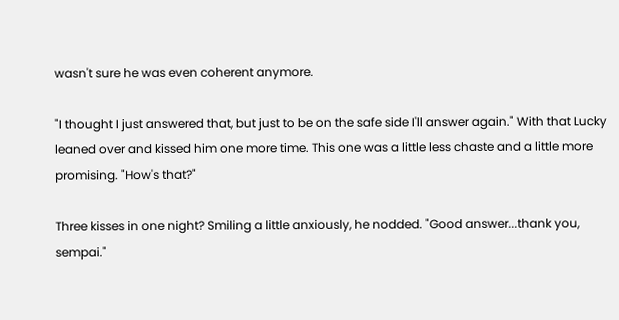wasn't sure he was even coherent anymore.

"I thought I just answered that, but just to be on the safe side I'll answer again." With that Lucky leaned over and kissed him one more time. This one was a little less chaste and a little more promising. "How's that?"

Three kisses in one night? Smiling a little anxiously, he nodded. "Good answer...thank you, sempai."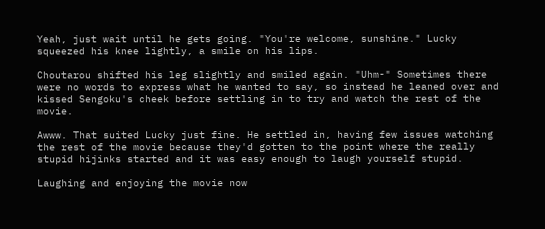Yeah, just wait until he gets going. "You're welcome, sunshine." Lucky squeezed his knee lightly, a smile on his lips.

Choutarou shifted his leg slightly and smiled again. "Uhm-" Sometimes there were no words to express what he wanted to say, so instead he leaned over and kissed Sengoku's cheek before settling in to try and watch the rest of the movie.

Awww. That suited Lucky just fine. He settled in, having few issues watching the rest of the movie because they'd gotten to the point where the really stupid hijinks started and it was easy enough to laugh yourself stupid.

Laughing and enjoying the movie now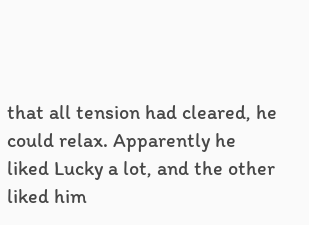that all tension had cleared, he could relax. Apparently he liked Lucky a lot, and the other liked him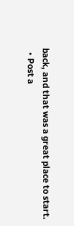back, and that was a great place to start.
  • Post a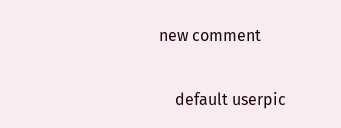new comment


    default userpic